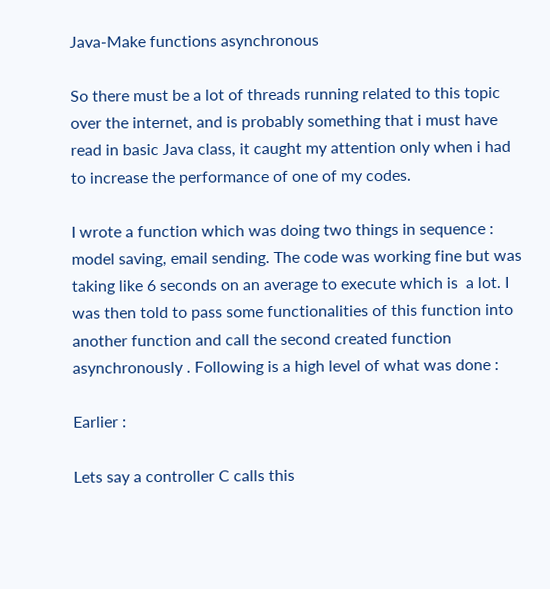Java-Make functions asynchronous

So there must be a lot of threads running related to this topic over the internet, and is probably something that i must have read in basic Java class, it caught my attention only when i had to increase the performance of one of my codes.

I wrote a function which was doing two things in sequence :  model saving, email sending. The code was working fine but was taking like 6 seconds on an average to execute which is  a lot. I was then told to pass some functionalities of this function into another function and call the second created function asynchronously . Following is a high level of what was done :

Earlier :

Lets say a controller C calls this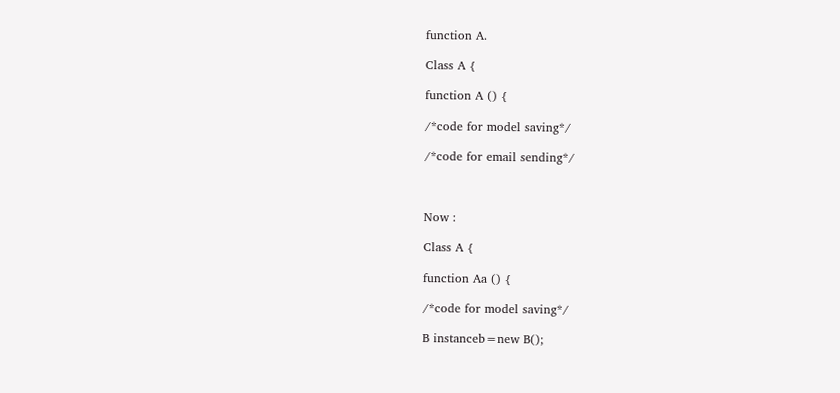function A.

Class A {

function A () {

/*code for model saving*/

/*code for email sending*/



Now :

Class A {

function Aa () {

/*code for model saving*/

B instanceb=new B();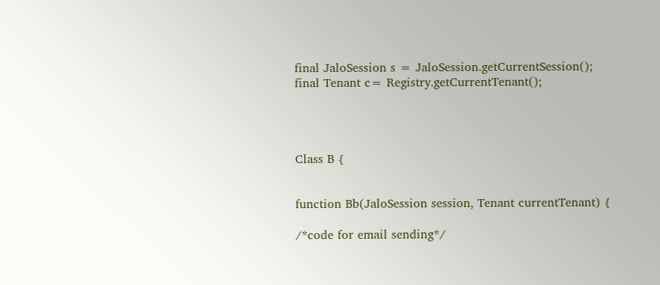final JaloSession s = JaloSession.getCurrentSession();
final Tenant c= Registry.getCurrentTenant();




Class B {


function Bb(JaloSession session, Tenant currentTenant) {

/*code for email sending*/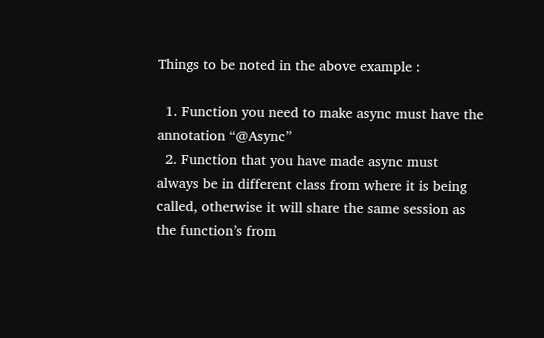Things to be noted in the above example :

  1. Function you need to make async must have the annotation “@Async”
  2. Function that you have made async must always be in different class from where it is being called, otherwise it will share the same session as the function’s from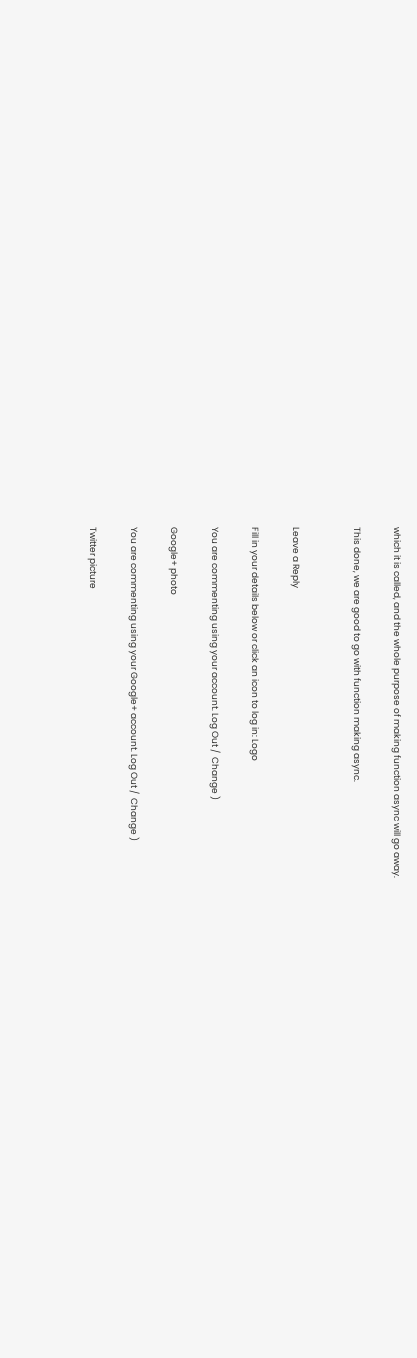which it is called, and the whole purpose of making function async will go away.

This done, we are good to go with function making async.


Leave a Reply

Fill in your details below or click an icon to log in: Logo

You are commenting using your account. Log Out /  Change )

Google+ photo

You are commenting using your Google+ account. Log Out /  Change )

Twitter picture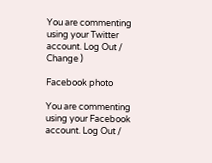You are commenting using your Twitter account. Log Out /  Change )

Facebook photo

You are commenting using your Facebook account. Log Out /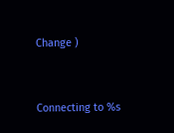Change )


Connecting to %s